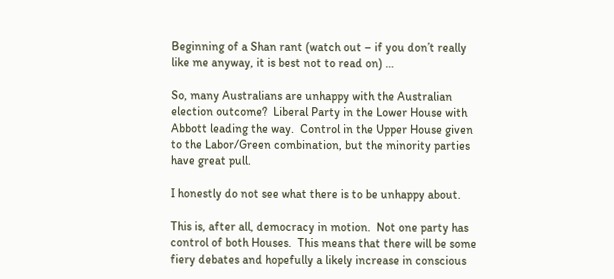Beginning of a Shan rant (watch out – if you don’t really like me anyway, it is best not to read on) …

So, many Australians are unhappy with the Australian election outcome?  Liberal Party in the Lower House with Abbott leading the way.  Control in the Upper House given to the Labor/Green combination, but the minority parties have great pull.

I honestly do not see what there is to be unhappy about.

This is, after all, democracy in motion.  Not one party has control of both Houses.  This means that there will be some fiery debates and hopefully a likely increase in conscious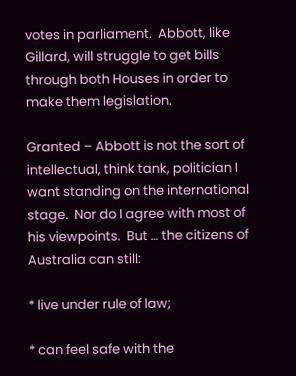votes in parliament.  Abbott, like Gillard, will struggle to get bills through both Houses in order to make them legislation.

Granted – Abbott is not the sort of intellectual, think tank, politician I want standing on the international stage.  Nor do I agree with most of his viewpoints.  But … the citizens of Australia can still:

* live under rule of law;

* can feel safe with the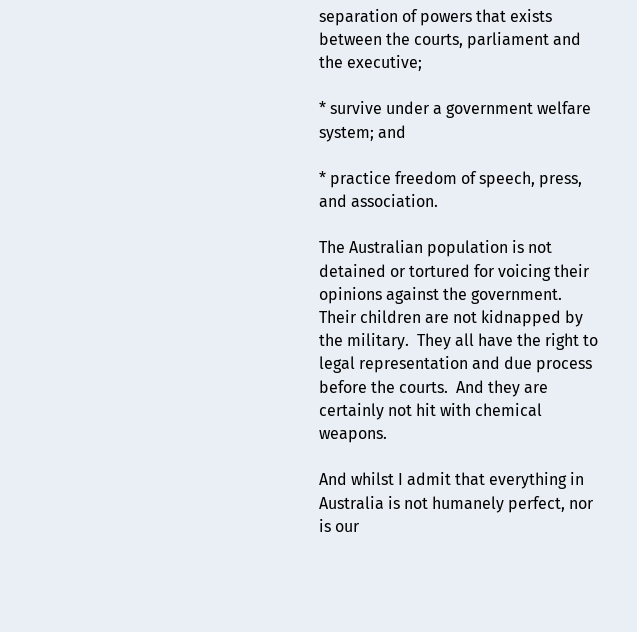separation of powers that exists between the courts, parliament and the executive;

* survive under a government welfare system; and

* practice freedom of speech, press, and association.

The Australian population is not detained or tortured for voicing their opinions against the government.  Their children are not kidnapped by the military.  They all have the right to legal representation and due process before the courts.  And they are certainly not hit with chemical weapons.

And whilst I admit that everything in Australia is not humanely perfect, nor is our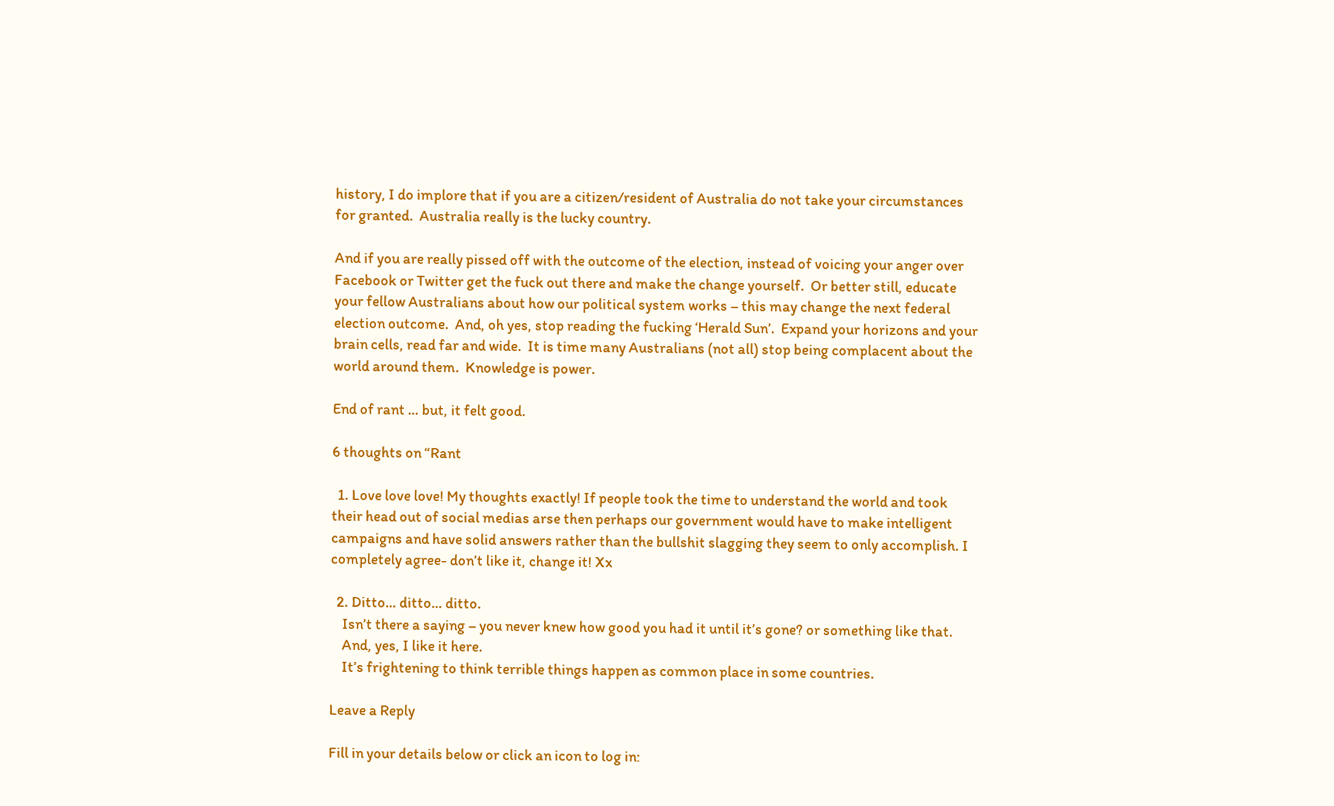history, I do implore that if you are a citizen/resident of Australia do not take your circumstances for granted.  Australia really is the lucky country.

And if you are really pissed off with the outcome of the election, instead of voicing your anger over Facebook or Twitter get the fuck out there and make the change yourself.  Or better still, educate your fellow Australians about how our political system works – this may change the next federal election outcome.  And, oh yes, stop reading the fucking ‘Herald Sun’.  Expand your horizons and your brain cells, read far and wide.  It is time many Australians (not all) stop being complacent about the world around them.  Knowledge is power.

End of rant … but, it felt good.

6 thoughts on “Rant

  1. Love love love! My thoughts exactly! If people took the time to understand the world and took their head out of social medias arse then perhaps our government would have to make intelligent campaigns and have solid answers rather than the bullshit slagging they seem to only accomplish. I completely agree- don’t like it, change it! Xx

  2. Ditto… ditto… ditto.
    Isn’t there a saying – you never knew how good you had it until it’s gone? or something like that.
    And, yes, I like it here.
    It’s frightening to think terrible things happen as common place in some countries.

Leave a Reply

Fill in your details below or click an icon to log in: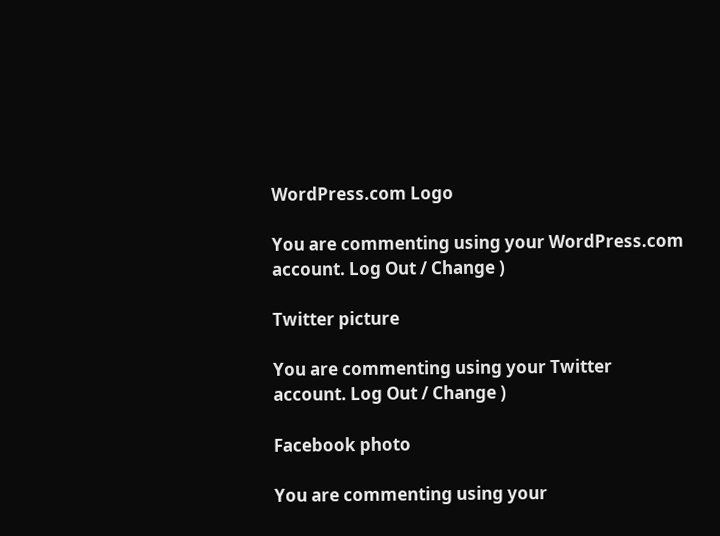WordPress.com Logo

You are commenting using your WordPress.com account. Log Out / Change )

Twitter picture

You are commenting using your Twitter account. Log Out / Change )

Facebook photo

You are commenting using your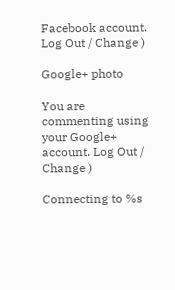Facebook account. Log Out / Change )

Google+ photo

You are commenting using your Google+ account. Log Out / Change )

Connecting to %s